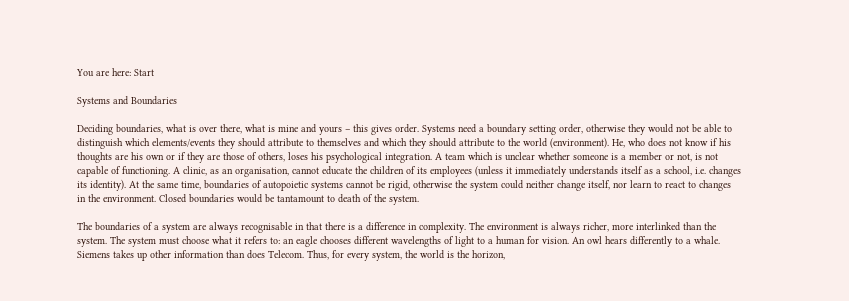You are here: Start

Systems and Boundaries

Deciding boundaries, what is over there, what is mine and yours – this gives order. Systems need a boundary setting order, otherwise they would not be able to distinguish which elements/events they should attribute to themselves and which they should attribute to the world (environment). He, who does not know if his thoughts are his own or if they are those of others, loses his psychological integration. A team which is unclear whether someone is a member or not, is not capable of functioning. A clinic, as an organisation, cannot educate the children of its employees (unless it immediately understands itself as a school, i.e. changes its identity). At the same time, boundaries of autopoietic systems cannot be rigid, otherwise the system could neither change itself, nor learn to react to changes in the environment. Closed boundaries would be tantamount to death of the system.

The boundaries of a system are always recognisable in that there is a difference in complexity. The environment is always richer, more interlinked than the system. The system must choose what it refers to: an eagle chooses different wavelengths of light to a human for vision. An owl hears differently to a whale. Siemens takes up other information than does Telecom. Thus, for every system, the world is the horizon,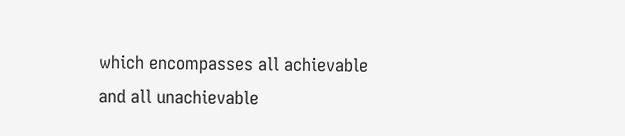which encompasses all achievable and all unachievable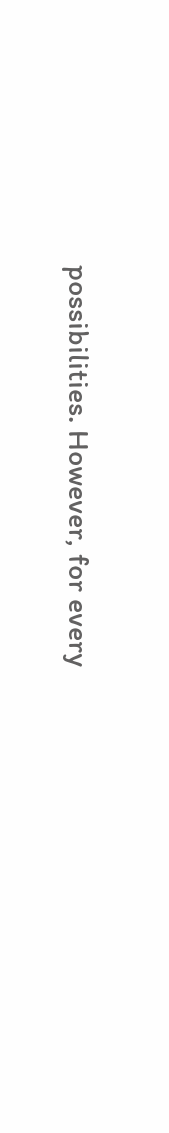possibilities. However, for every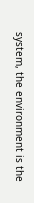system, the environment is the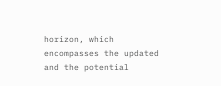horizon, which encompasses the updated and the potential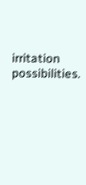irritation possibilities.